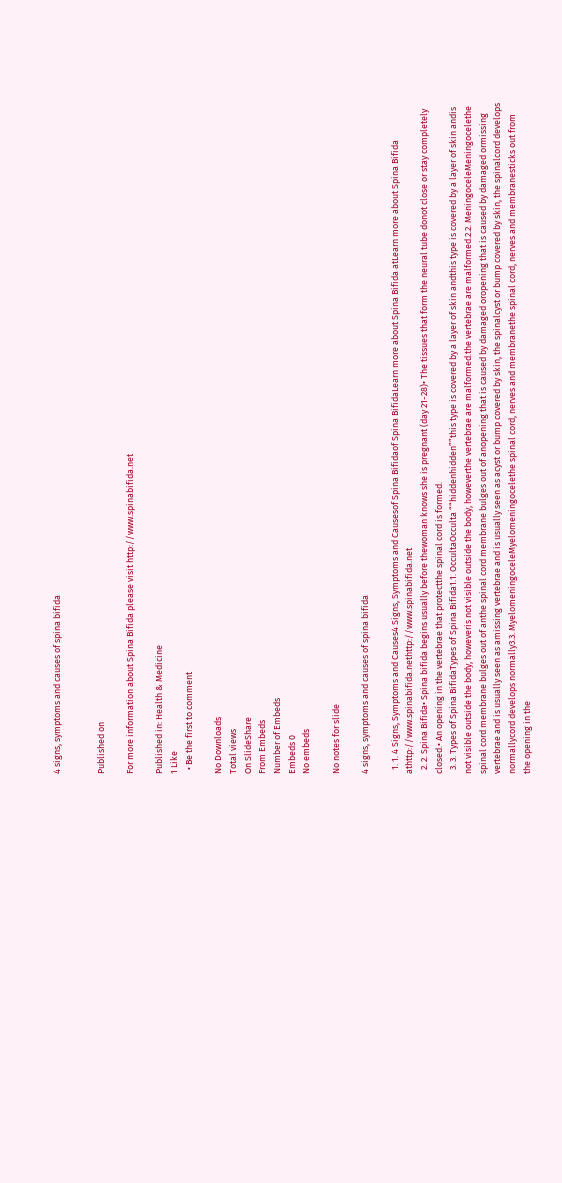4 signs, symptoms and causes of spina bifida


Published on

For more information about Spina Bifida please visit http://www.spinabifida.net

Published in: Health & Medicine
1 Like
  • Be the first to comment

No Downloads
Total views
On SlideShare
From Embeds
Number of Embeds
Embeds 0
No embeds

No notes for slide

4 signs, symptoms and causes of spina bifida

  1. 1. 4 Signs, Symptoms and Causes4 Signs, Symptoms and Causesof Spina Bifidaof Spina BifidaLearn more about Spina Bifida atLearn more about Spina Bifida athttp://www.spinabifida.nethttp://www.spinabifida.net
  2. 2. Spina Bifida• Spina bifida begins usually before thewoman knows she is pregnant (day 21-28)• The tissues that form the neural tube donot close or stay completely closed.• An opening in the vertebrae that protectthe spinal cord is formed.
  3. 3. Types of Spina BifidaTypes of Spina Bifida1.1. OccultaOcculta ““hiddenhidden””this type is covered by a layer of skin andthis type is covered by a layer of skin andis not visible outside the body, howeveris not visible outside the body, howeverthe vertebrae are malformed.the vertebrae are malformed.2.2. MeningoceleMeningocelethe spinal cord membrane bulges out of anthe spinal cord membrane bulges out of anopening that is caused by damaged oropening that is caused by damaged ormissing vertebrae and is usually seen as amissing vertebrae and is usually seen as acyst or bump covered by skin, the spinalcyst or bump covered by skin, the spinalcord develops normallycord develops normally3.3. MyelomeningoceleMyelomeningocelethe spinal cord, nerves and membranethe spinal cord, nerves and membranesticks out from the opening in the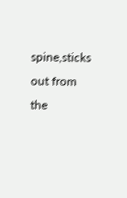spine,sticks out from the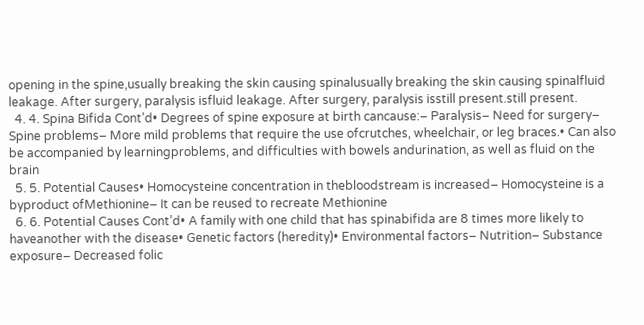opening in the spine,usually breaking the skin causing spinalusually breaking the skin causing spinalfluid leakage. After surgery, paralysis isfluid leakage. After surgery, paralysis isstill present.still present.
  4. 4. Spina Bifida Cont’d• Degrees of spine exposure at birth cancause:– Paralysis– Need for surgery– Spine problems– More mild problems that require the use ofcrutches, wheelchair, or leg braces.• Can also be accompanied by learningproblems, and difficulties with bowels andurination, as well as fluid on the brain
  5. 5. Potential Causes• Homocysteine concentration in thebloodstream is increased– Homocysteine is a byproduct ofMethionine– It can be reused to recreate Methionine
  6. 6. Potential Causes Cont’d• A family with one child that has spinabifida are 8 times more likely to haveanother with the disease• Genetic factors (heredity)• Environmental factors– Nutrition– Substance exposure– Decreased folic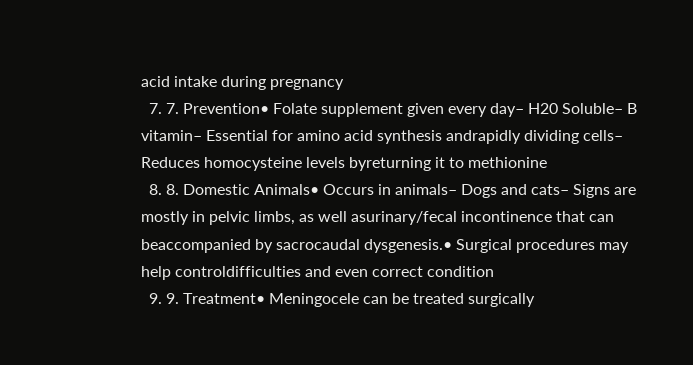acid intake during pregnancy
  7. 7. Prevention• Folate supplement given every day– H20 Soluble– B vitamin– Essential for amino acid synthesis andrapidly dividing cells– Reduces homocysteine levels byreturning it to methionine
  8. 8. Domestic Animals• Occurs in animals– Dogs and cats– Signs are mostly in pelvic limbs, as well asurinary/fecal incontinence that can beaccompanied by sacrocaudal dysgenesis.• Surgical procedures may help controldifficulties and even correct condition
  9. 9. Treatment• Meningocele can be treated surgically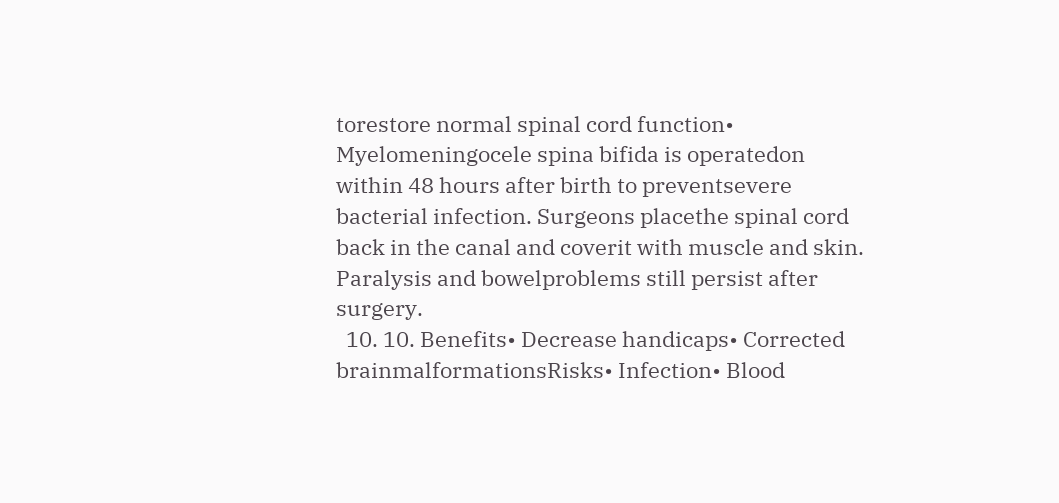torestore normal spinal cord function• Myelomeningocele spina bifida is operatedon within 48 hours after birth to preventsevere bacterial infection. Surgeons placethe spinal cord back in the canal and coverit with muscle and skin. Paralysis and bowelproblems still persist after surgery.
  10. 10. Benefits• Decrease handicaps• Corrected brainmalformationsRisks• Infection• Blood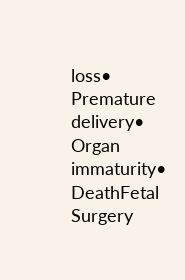loss• Premature delivery• Organ immaturity• DeathFetal Surgery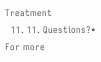Treatment
  11. 11. Questions?• For more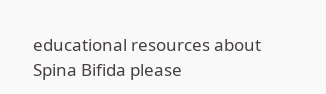educational resources about Spina Bifida please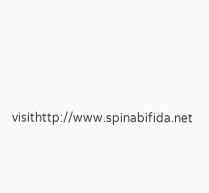visithttp://www.spinabifida.net